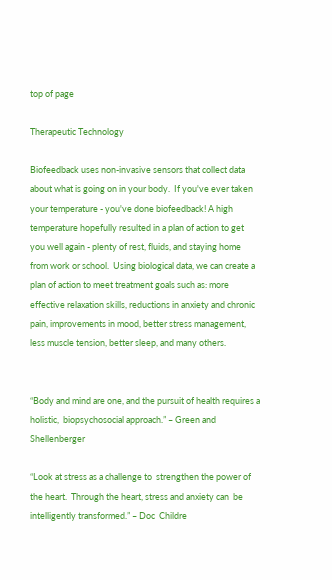top of page

Therapeutic Technology

Biofeedback uses non-invasive sensors that collect data about what is going on in your body.  If you've ever taken your temperature - you've done biofeedback! A high temperature hopefully resulted in a plan of action to get you well again - plenty of rest, fluids, and staying home from work or school.  Using biological data, we can create a plan of action to meet treatment goals such as: more effective relaxation skills, reductions in anxiety and chronic pain, improvements in mood, better stress management, less muscle tension, better sleep, and many others.


“Body and mind are one, and the pursuit of health requires a holistic,  biopsychosocial approach.” – Green and Shellenberger

“Look at stress as a challenge to  strengthen the power of the heart.  Through the heart, stress and anxiety can  be intelligently transformed.” – Doc  Childre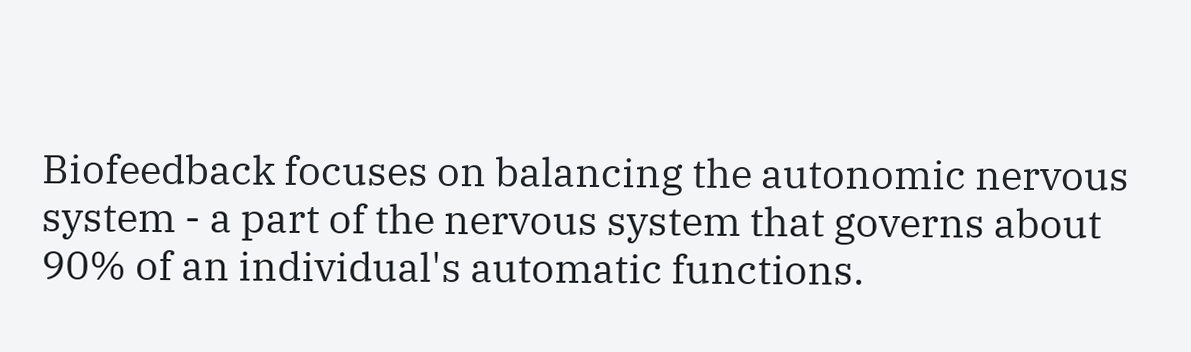Biofeedback focuses on balancing the autonomic nervous system - a part of the nervous system that governs about 90% of an individual's automatic functions.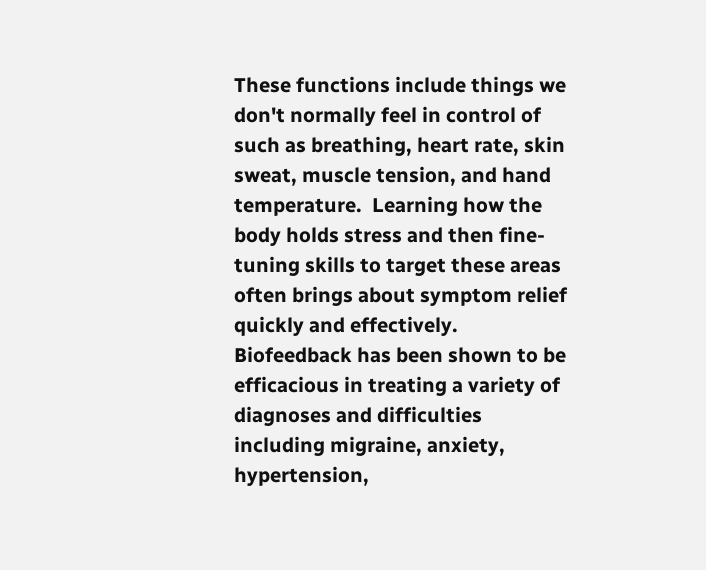These functions include things we don't normally feel in control of such as breathing, heart rate, skin sweat, muscle tension, and hand temperature.  Learning how the body holds stress and then fine-tuning skills to target these areas often brings about symptom relief quickly and effectively.  Biofeedback has been shown to be efficacious in treating a variety of diagnoses and difficulties including migraine, anxiety, hypertension,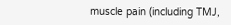muscle pain (including TMJ,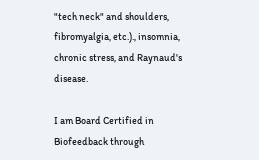"tech neck" and shoulders, fibromyalgia, etc.)., insomnia, chronic stress, and Raynaud's disease.

I am Board Certified in Biofeedback through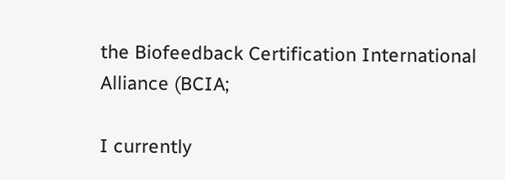the Biofeedback Certification International Alliance (BCIA;

I currently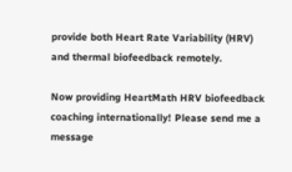provide both Heart Rate Variability (HRV) and thermal biofeedback remotely.

Now providing HeartMath HRV biofeedback coaching internationally! Please send me a message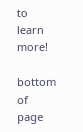to learn more!

bottom of page